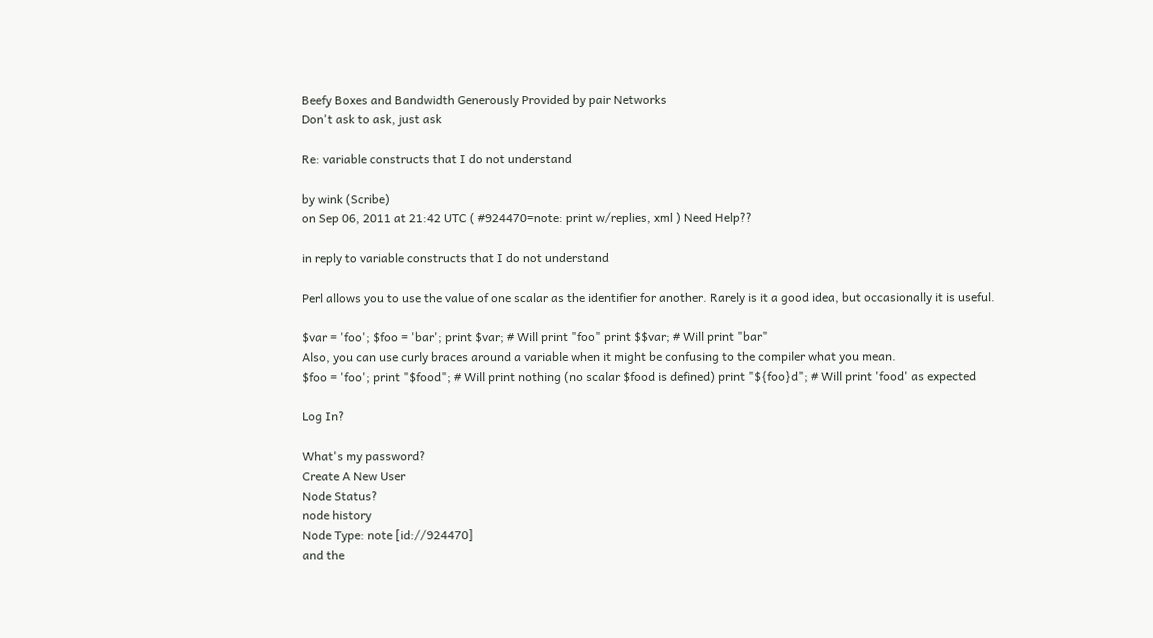Beefy Boxes and Bandwidth Generously Provided by pair Networks
Don't ask to ask, just ask

Re: variable constructs that I do not understand

by wink (Scribe)
on Sep 06, 2011 at 21:42 UTC ( #924470=note: print w/replies, xml ) Need Help??

in reply to variable constructs that I do not understand

Perl allows you to use the value of one scalar as the identifier for another. Rarely is it a good idea, but occasionally it is useful.

$var = 'foo'; $foo = 'bar'; print $var; # Will print "foo" print $$var; # Will print "bar"
Also, you can use curly braces around a variable when it might be confusing to the compiler what you mean.
$foo = 'foo'; print "$food"; # Will print nothing (no scalar $food is defined) print "${foo}d"; # Will print 'food' as expected

Log In?

What's my password?
Create A New User
Node Status?
node history
Node Type: note [id://924470]
and the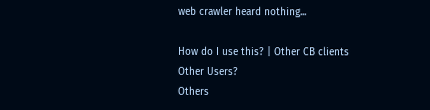web crawler heard nothing...

How do I use this? | Other CB clients
Other Users?
Others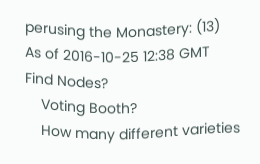perusing the Monastery: (13)
As of 2016-10-25 12:38 GMT
Find Nodes?
    Voting Booth?
    How many different varieties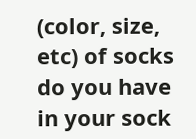(color, size, etc) of socks do you have in your sock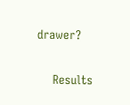drawer?

    Results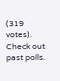(319 votes). Check out past polls.